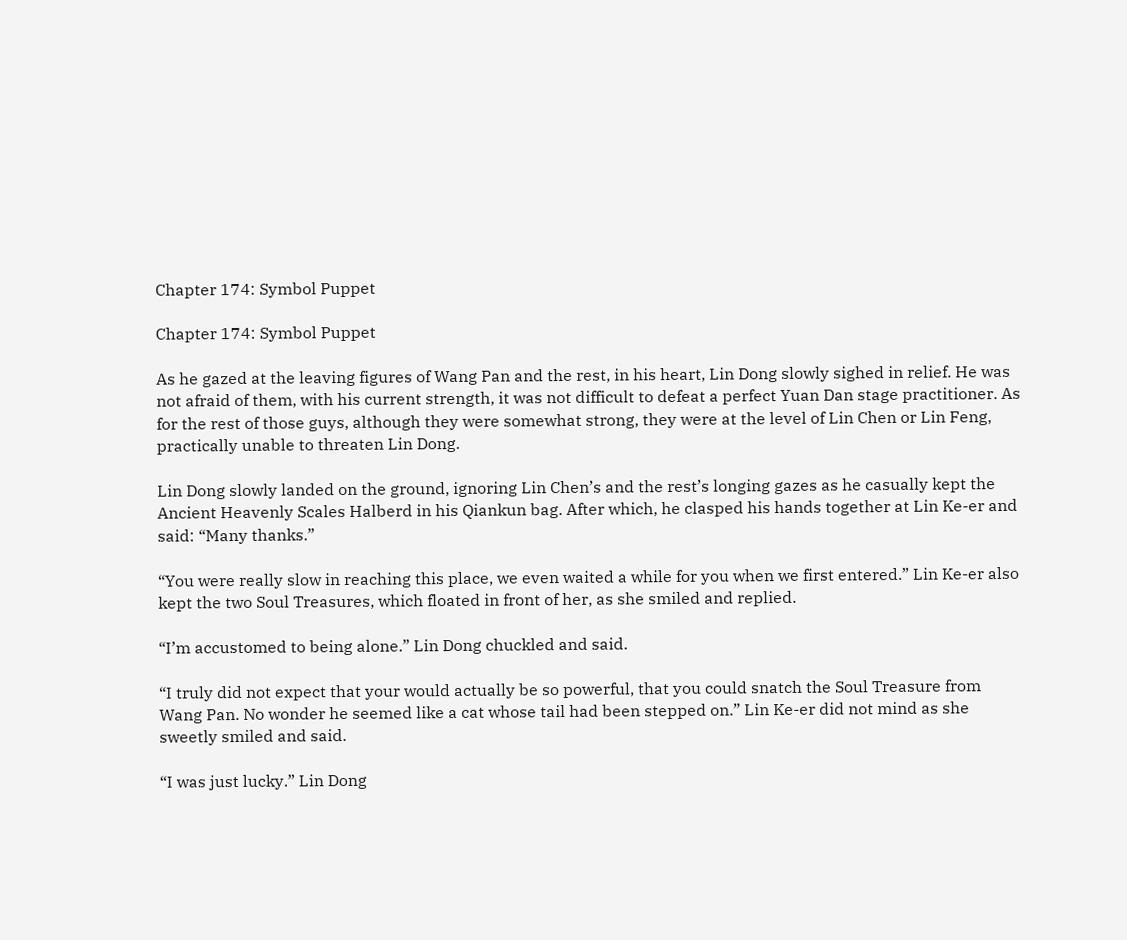Chapter 174: Symbol Puppet

Chapter 174: Symbol Puppet

As he gazed at the leaving figures of Wang Pan and the rest, in his heart, Lin Dong slowly sighed in relief. He was not afraid of them, with his current strength, it was not difficult to defeat a perfect Yuan Dan stage practitioner. As for the rest of those guys, although they were somewhat strong, they were at the level of Lin Chen or Lin Feng, practically unable to threaten Lin Dong.

Lin Dong slowly landed on the ground, ignoring Lin Chen’s and the rest’s longing gazes as he casually kept the Ancient Heavenly Scales Halberd in his Qiankun bag. After which, he clasped his hands together at Lin Ke-er and said: “Many thanks.”

“You were really slow in reaching this place, we even waited a while for you when we first entered.” Lin Ke-er also kept the two Soul Treasures, which floated in front of her, as she smiled and replied.

“I’m accustomed to being alone.” Lin Dong chuckled and said.

“I truly did not expect that your would actually be so powerful, that you could snatch the Soul Treasure from Wang Pan. No wonder he seemed like a cat whose tail had been stepped on.” Lin Ke-er did not mind as she sweetly smiled and said.

“I was just lucky.” Lin Dong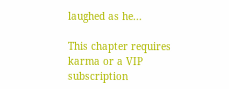laughed as he...

This chapter requires karma or a VIP subscription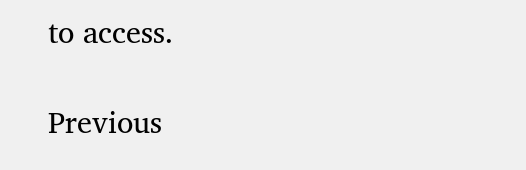to access.

Previous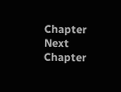Chapter Next Chapter